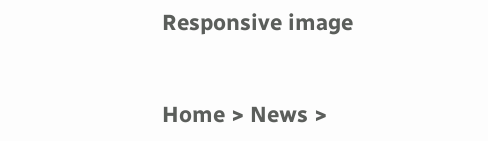Responsive image


Home > News >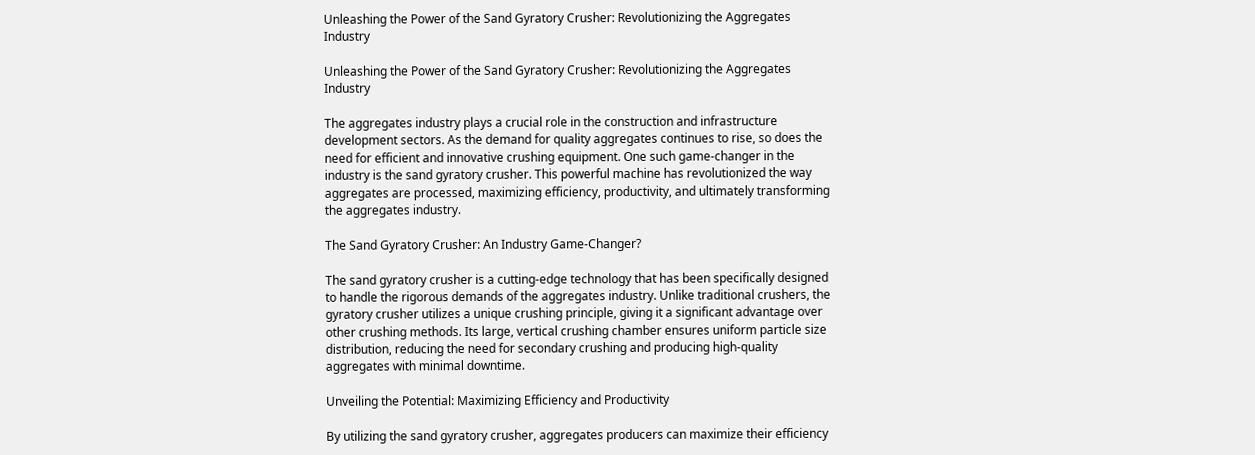Unleashing the Power of the Sand Gyratory Crusher: Revolutionizing the Aggregates Industry

Unleashing the Power of the Sand Gyratory Crusher: Revolutionizing the Aggregates Industry

The aggregates industry plays a crucial role in the construction and infrastructure development sectors. As the demand for quality aggregates continues to rise, so does the need for efficient and innovative crushing equipment. One such game-changer in the industry is the sand gyratory crusher. This powerful machine has revolutionized the way aggregates are processed, maximizing efficiency, productivity, and ultimately transforming the aggregates industry.

The Sand Gyratory Crusher: An Industry Game-Changer?

The sand gyratory crusher is a cutting-edge technology that has been specifically designed to handle the rigorous demands of the aggregates industry. Unlike traditional crushers, the gyratory crusher utilizes a unique crushing principle, giving it a significant advantage over other crushing methods. Its large, vertical crushing chamber ensures uniform particle size distribution, reducing the need for secondary crushing and producing high-quality aggregates with minimal downtime.

Unveiling the Potential: Maximizing Efficiency and Productivity

By utilizing the sand gyratory crusher, aggregates producers can maximize their efficiency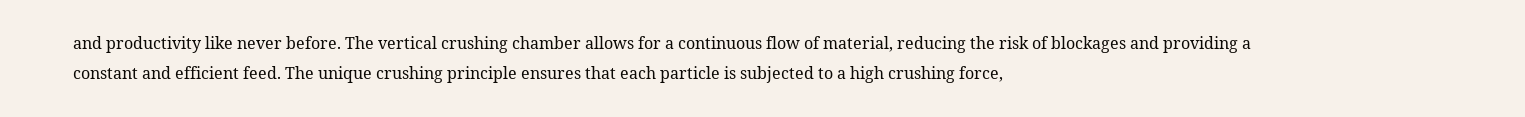and productivity like never before. The vertical crushing chamber allows for a continuous flow of material, reducing the risk of blockages and providing a constant and efficient feed. The unique crushing principle ensures that each particle is subjected to a high crushing force,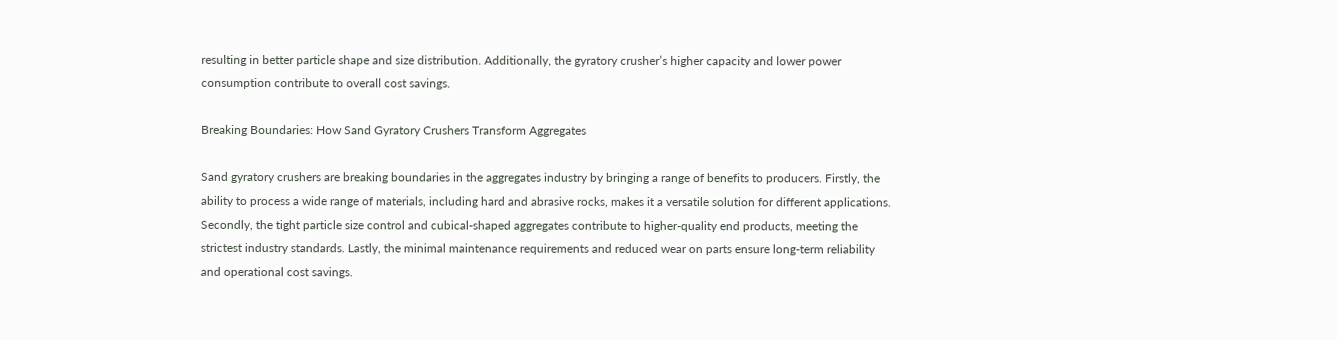resulting in better particle shape and size distribution. Additionally, the gyratory crusher’s higher capacity and lower power consumption contribute to overall cost savings.

Breaking Boundaries: How Sand Gyratory Crushers Transform Aggregates

Sand gyratory crushers are breaking boundaries in the aggregates industry by bringing a range of benefits to producers. Firstly, the ability to process a wide range of materials, including hard and abrasive rocks, makes it a versatile solution for different applications. Secondly, the tight particle size control and cubical-shaped aggregates contribute to higher-quality end products, meeting the strictest industry standards. Lastly, the minimal maintenance requirements and reduced wear on parts ensure long-term reliability and operational cost savings.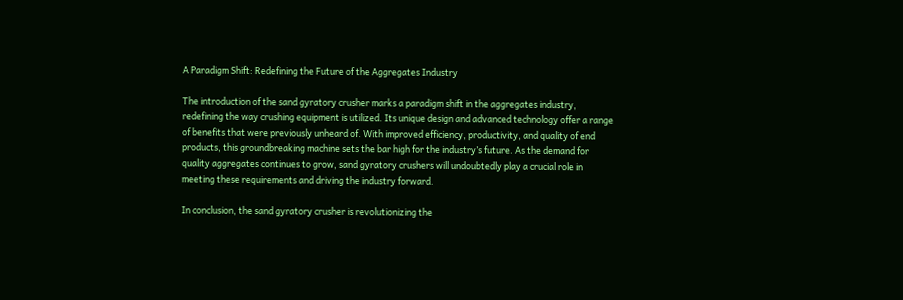A Paradigm Shift: Redefining the Future of the Aggregates Industry

The introduction of the sand gyratory crusher marks a paradigm shift in the aggregates industry, redefining the way crushing equipment is utilized. Its unique design and advanced technology offer a range of benefits that were previously unheard of. With improved efficiency, productivity, and quality of end products, this groundbreaking machine sets the bar high for the industry’s future. As the demand for quality aggregates continues to grow, sand gyratory crushers will undoubtedly play a crucial role in meeting these requirements and driving the industry forward.

In conclusion, the sand gyratory crusher is revolutionizing the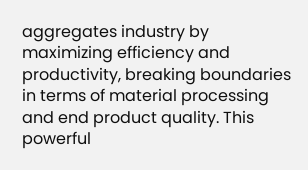aggregates industry by maximizing efficiency and productivity, breaking boundaries in terms of material processing and end product quality. This powerful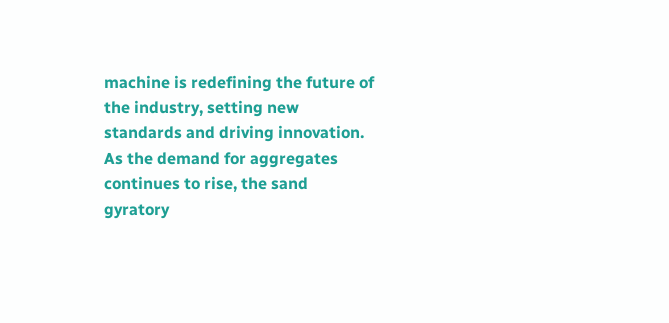machine is redefining the future of the industry, setting new standards and driving innovation. As the demand for aggregates continues to rise, the sand gyratory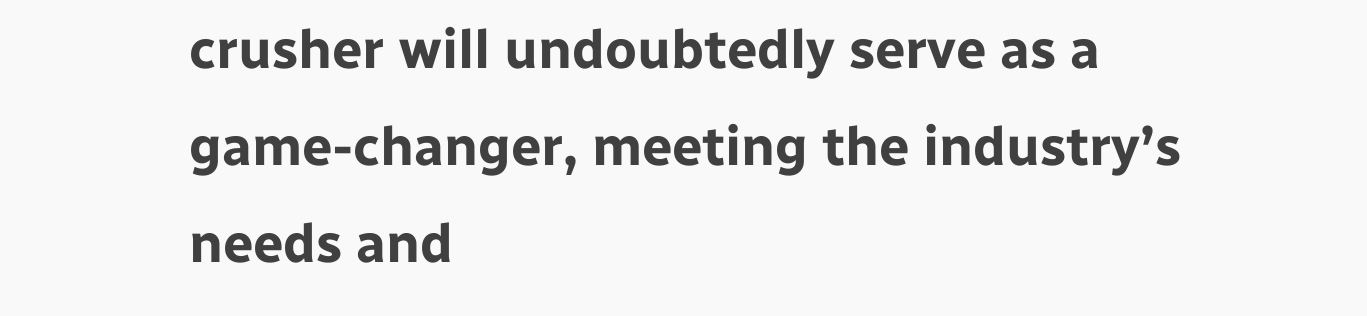crusher will undoubtedly serve as a game-changer, meeting the industry’s needs and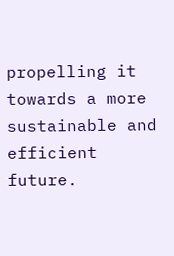propelling it towards a more sustainable and efficient future.